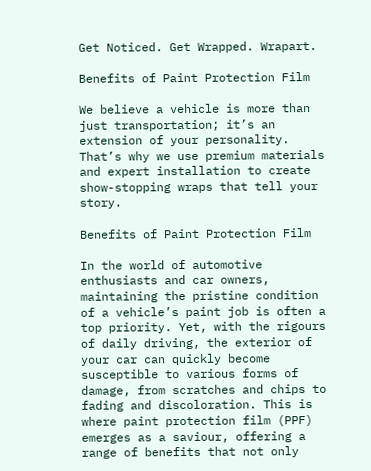Get Noticed. Get Wrapped. Wrapart.

Benefits of Paint Protection Film

We believe a vehicle is more than just transportation; it’s an extension of your personality. That’s why we use premium materials and expert installation to create show-stopping wraps that tell your story.

Benefits of Paint Protection Film

In the world of automotive enthusiasts and car owners, maintaining the pristine condition of a vehicle’s paint job is often a top priority. Yet, with the rigours of daily driving, the exterior of your car can quickly become susceptible to various forms of damage, from scratches and chips to fading and discoloration. This is where paint protection film (PPF) emerges as a saviour, offering a range of benefits that not only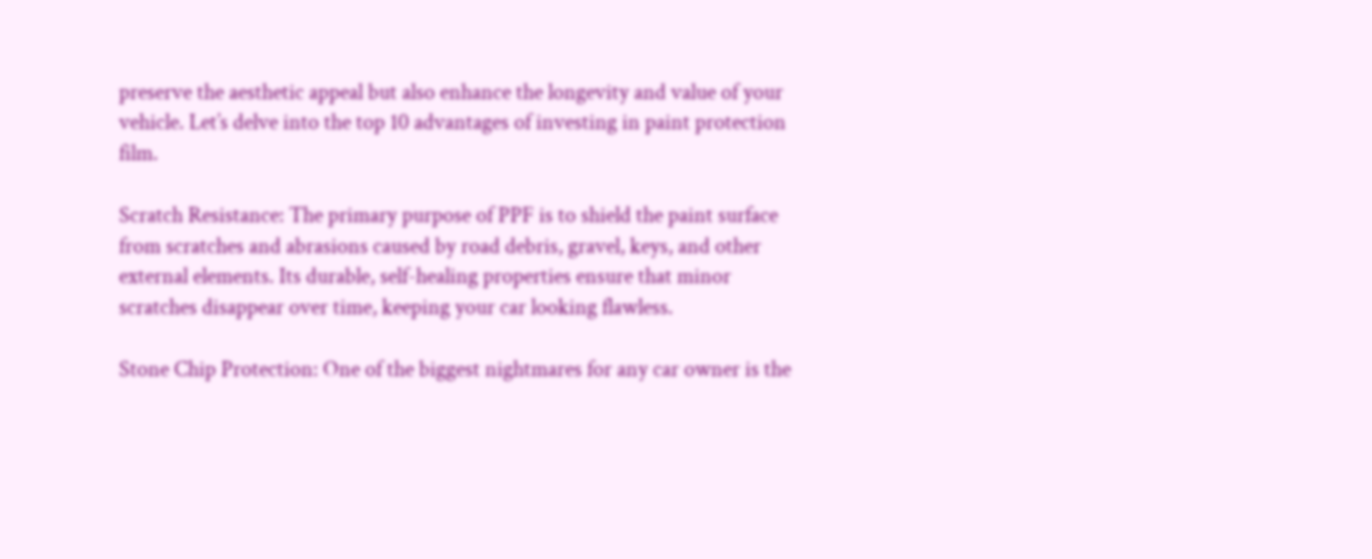preserve the aesthetic appeal but also enhance the longevity and value of your vehicle. Let’s delve into the top 10 advantages of investing in paint protection film.

Scratch Resistance: The primary purpose of PPF is to shield the paint surface from scratches and abrasions caused by road debris, gravel, keys, and other external elements. Its durable, self-healing properties ensure that minor scratches disappear over time, keeping your car looking flawless.

Stone Chip Protection: One of the biggest nightmares for any car owner is the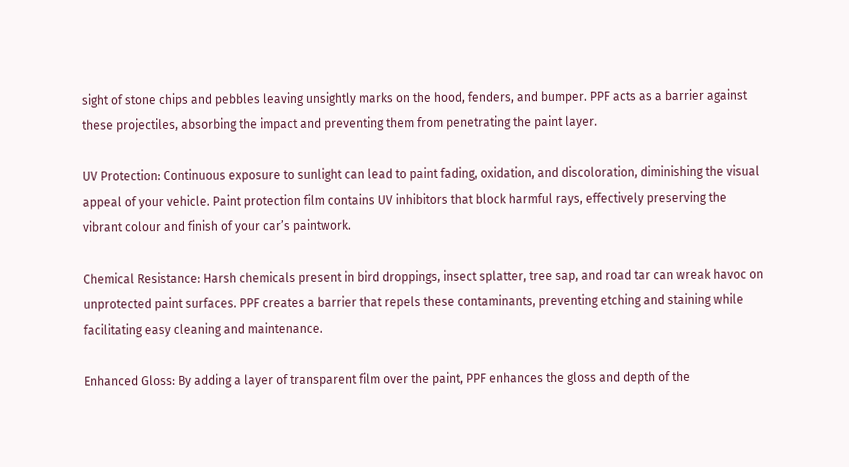sight of stone chips and pebbles leaving unsightly marks on the hood, fenders, and bumper. PPF acts as a barrier against these projectiles, absorbing the impact and preventing them from penetrating the paint layer.

UV Protection: Continuous exposure to sunlight can lead to paint fading, oxidation, and discoloration, diminishing the visual appeal of your vehicle. Paint protection film contains UV inhibitors that block harmful rays, effectively preserving the vibrant colour and finish of your car’s paintwork.

Chemical Resistance: Harsh chemicals present in bird droppings, insect splatter, tree sap, and road tar can wreak havoc on unprotected paint surfaces. PPF creates a barrier that repels these contaminants, preventing etching and staining while facilitating easy cleaning and maintenance.

Enhanced Gloss: By adding a layer of transparent film over the paint, PPF enhances the gloss and depth of the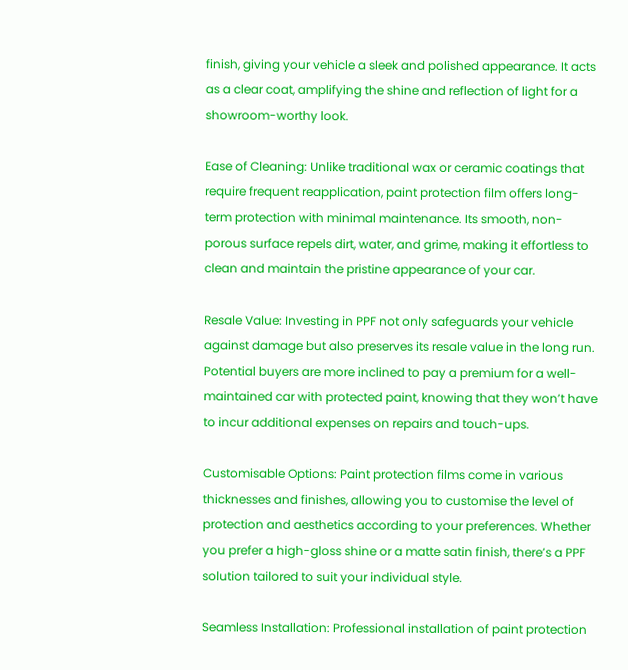finish, giving your vehicle a sleek and polished appearance. It acts as a clear coat, amplifying the shine and reflection of light for a showroom-worthy look.

Ease of Cleaning: Unlike traditional wax or ceramic coatings that require frequent reapplication, paint protection film offers long-term protection with minimal maintenance. Its smooth, non-porous surface repels dirt, water, and grime, making it effortless to clean and maintain the pristine appearance of your car.

Resale Value: Investing in PPF not only safeguards your vehicle against damage but also preserves its resale value in the long run. Potential buyers are more inclined to pay a premium for a well-maintained car with protected paint, knowing that they won’t have to incur additional expenses on repairs and touch-ups.

Customisable Options: Paint protection films come in various thicknesses and finishes, allowing you to customise the level of protection and aesthetics according to your preferences. Whether you prefer a high-gloss shine or a matte satin finish, there’s a PPF solution tailored to suit your individual style.

Seamless Installation: Professional installation of paint protection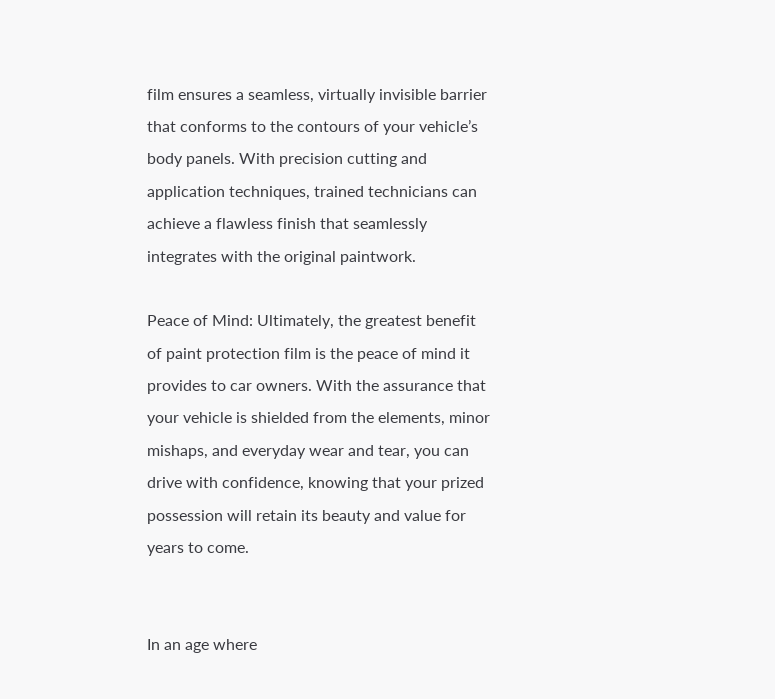film ensures a seamless, virtually invisible barrier that conforms to the contours of your vehicle’s body panels. With precision cutting and application techniques, trained technicians can achieve a flawless finish that seamlessly integrates with the original paintwork.

Peace of Mind: Ultimately, the greatest benefit of paint protection film is the peace of mind it provides to car owners. With the assurance that your vehicle is shielded from the elements, minor mishaps, and everyday wear and tear, you can drive with confidence, knowing that your prized possession will retain its beauty and value for years to come.


In an age where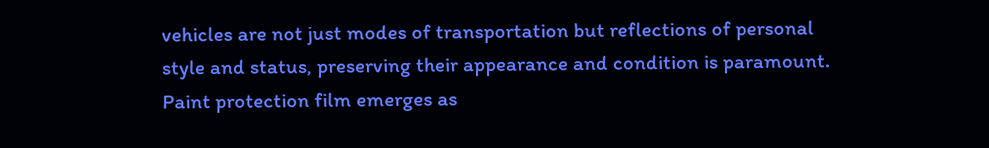vehicles are not just modes of transportation but reflections of personal style and status, preserving their appearance and condition is paramount. Paint protection film emerges as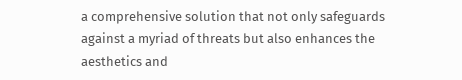a comprehensive solution that not only safeguards against a myriad of threats but also enhances the aesthetics and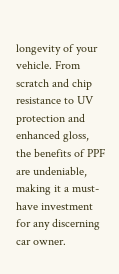longevity of your vehicle. From scratch and chip resistance to UV protection and enhanced gloss, the benefits of PPF are undeniable, making it a must-have investment for any discerning car owner.